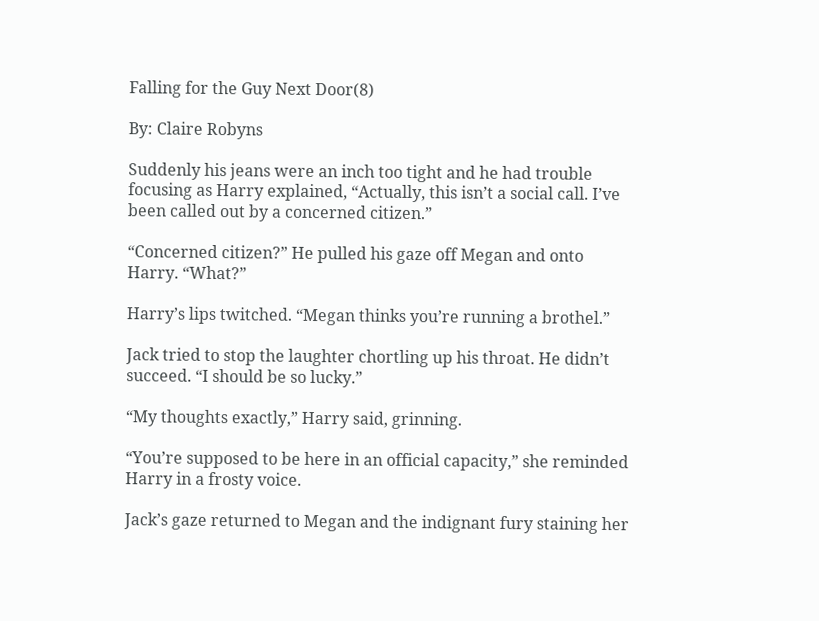Falling for the Guy Next Door(8)

By: Claire Robyns

Suddenly his jeans were an inch too tight and he had trouble focusing as Harry explained, “Actually, this isn’t a social call. I’ve been called out by a concerned citizen.”

“Concerned citizen?” He pulled his gaze off Megan and onto Harry. “What?”

Harry’s lips twitched. “Megan thinks you’re running a brothel.”

Jack tried to stop the laughter chortling up his throat. He didn’t succeed. “I should be so lucky.”

“My thoughts exactly,” Harry said, grinning.

“You’re supposed to be here in an official capacity,” she reminded Harry in a frosty voice.

Jack’s gaze returned to Megan and the indignant fury staining her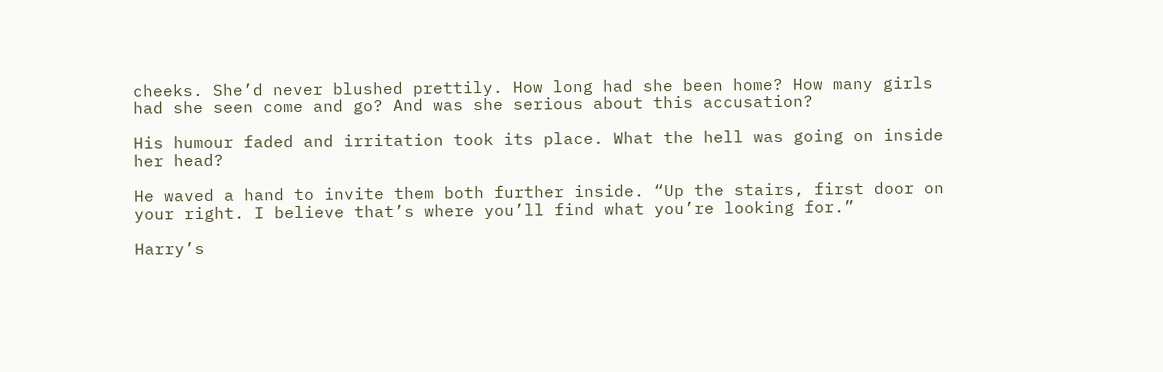cheeks. She’d never blushed prettily. How long had she been home? How many girls had she seen come and go? And was she serious about this accusation?

His humour faded and irritation took its place. What the hell was going on inside her head?

He waved a hand to invite them both further inside. “Up the stairs, first door on your right. I believe that’s where you’ll find what you’re looking for.”

Harry’s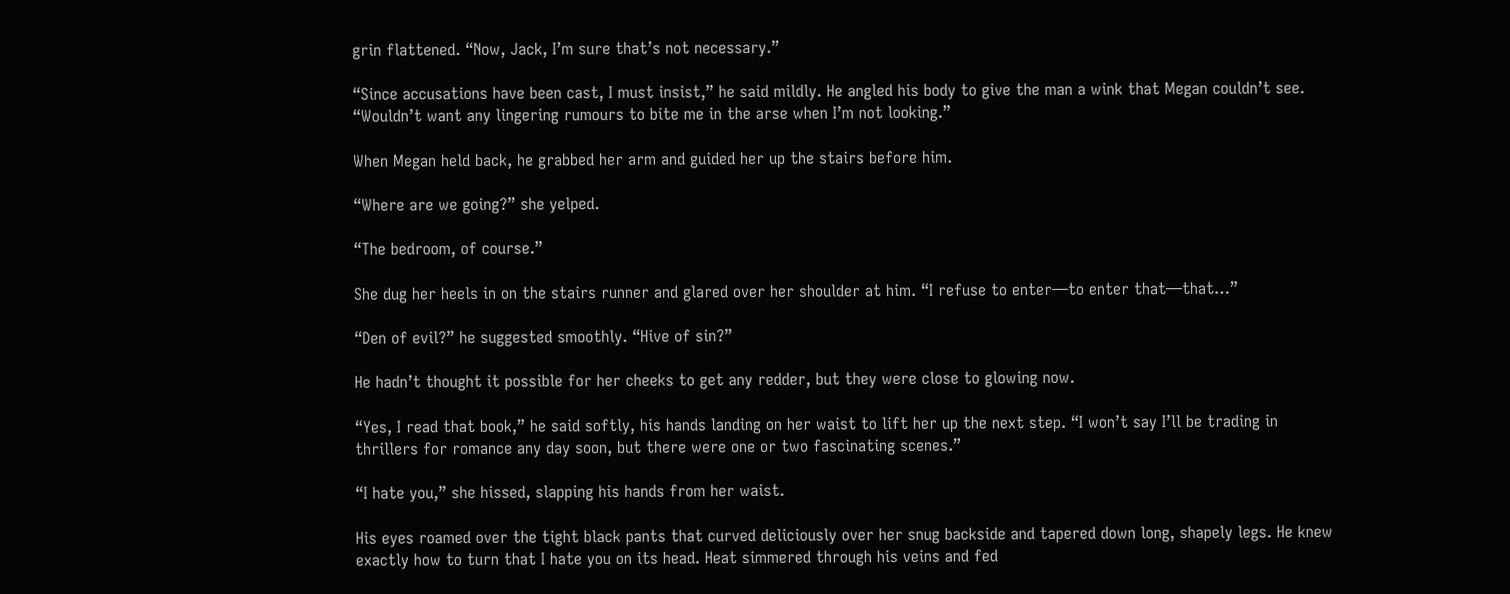grin flattened. “Now, Jack, I’m sure that’s not necessary.”

“Since accusations have been cast, I must insist,” he said mildly. He angled his body to give the man a wink that Megan couldn’t see. “Wouldn’t want any lingering rumours to bite me in the arse when I’m not looking.”

When Megan held back, he grabbed her arm and guided her up the stairs before him.

“Where are we going?” she yelped.

“The bedroom, of course.”

She dug her heels in on the stairs runner and glared over her shoulder at him. “I refuse to enter—to enter that—that…”

“Den of evil?” he suggested smoothly. “Hive of sin?”

He hadn’t thought it possible for her cheeks to get any redder, but they were close to glowing now.

“Yes, I read that book,” he said softly, his hands landing on her waist to lift her up the next step. “I won’t say I’ll be trading in thrillers for romance any day soon, but there were one or two fascinating scenes.”

“I hate you,” she hissed, slapping his hands from her waist.

His eyes roamed over the tight black pants that curved deliciously over her snug backside and tapered down long, shapely legs. He knew exactly how to turn that I hate you on its head. Heat simmered through his veins and fed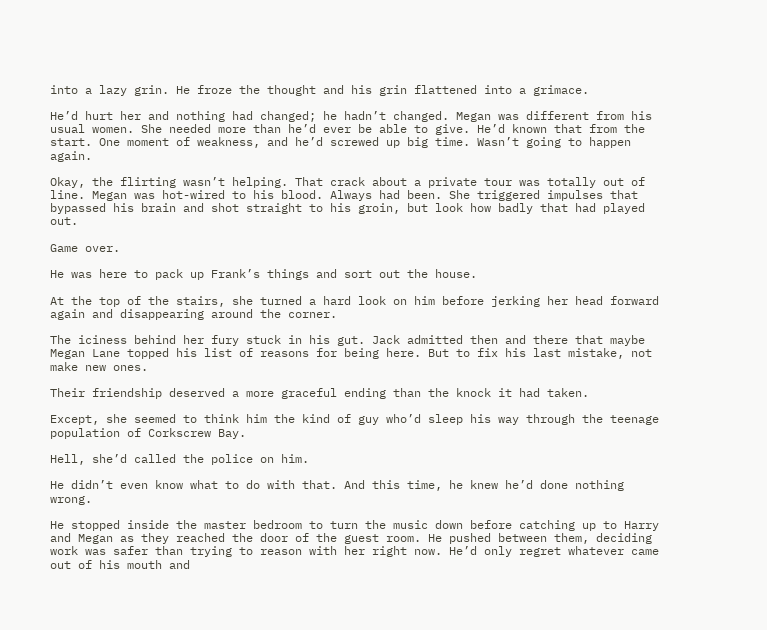into a lazy grin. He froze the thought and his grin flattened into a grimace.

He’d hurt her and nothing had changed; he hadn’t changed. Megan was different from his usual women. She needed more than he’d ever be able to give. He’d known that from the start. One moment of weakness, and he’d screwed up big time. Wasn’t going to happen again.

Okay, the flirting wasn’t helping. That crack about a private tour was totally out of line. Megan was hot-wired to his blood. Always had been. She triggered impulses that bypassed his brain and shot straight to his groin, but look how badly that had played out.

Game over.

He was here to pack up Frank’s things and sort out the house.

At the top of the stairs, she turned a hard look on him before jerking her head forward again and disappearing around the corner.

The iciness behind her fury stuck in his gut. Jack admitted then and there that maybe Megan Lane topped his list of reasons for being here. But to fix his last mistake, not make new ones.

Their friendship deserved a more graceful ending than the knock it had taken.

Except, she seemed to think him the kind of guy who’d sleep his way through the teenage population of Corkscrew Bay.

Hell, she’d called the police on him.

He didn’t even know what to do with that. And this time, he knew he’d done nothing wrong.

He stopped inside the master bedroom to turn the music down before catching up to Harry and Megan as they reached the door of the guest room. He pushed between them, deciding work was safer than trying to reason with her right now. He’d only regret whatever came out of his mouth and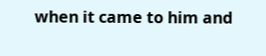when it came to him and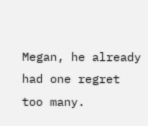Megan, he already had one regret too many.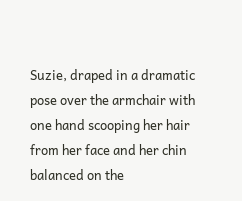Suzie, draped in a dramatic pose over the armchair with one hand scooping her hair from her face and her chin balanced on the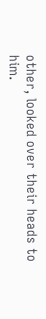other, looked over their heads to him.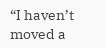“I haven’t moved a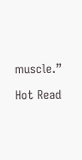muscle.”

Hot Read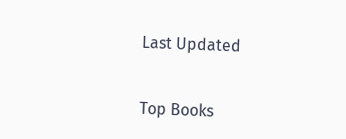Last Updated


Top Books